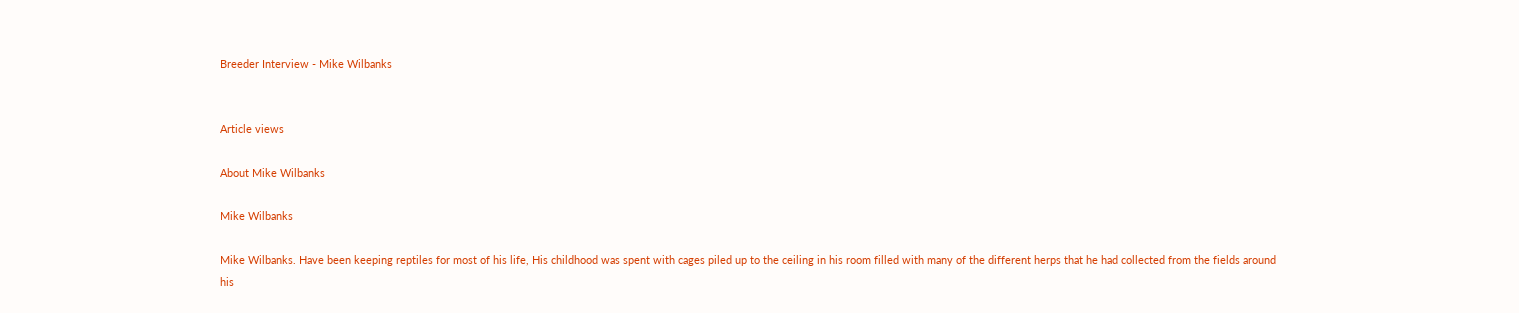Breeder Interview - Mike Wilbanks


Article views

About Mike Wilbanks

Mike Wilbanks

Mike Wilbanks. Have been keeping reptiles for most of his life, His childhood was spent with cages piled up to the ceiling in his room filled with many of the different herps that he had collected from the fields around his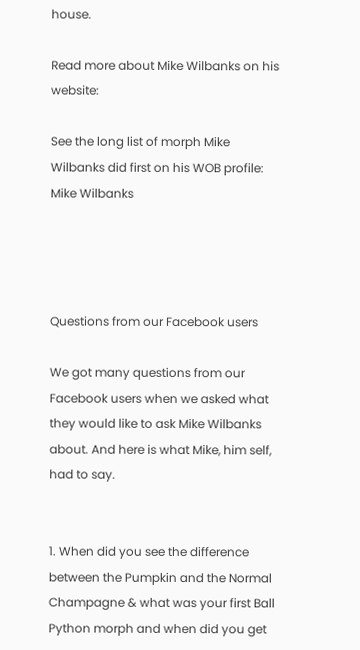house.

Read more about Mike Wilbanks on his website:

See the long list of morph Mike Wilbanks did first on his WOB profile: Mike Wilbanks




Questions from our Facebook users

We got many questions from our Facebook users when we asked what they would like to ask Mike Wilbanks about. And here is what Mike, him self, had to say.


1. When did you see the difference between the Pumpkin and the Normal Champagne & what was your first Ball Python morph and when did you get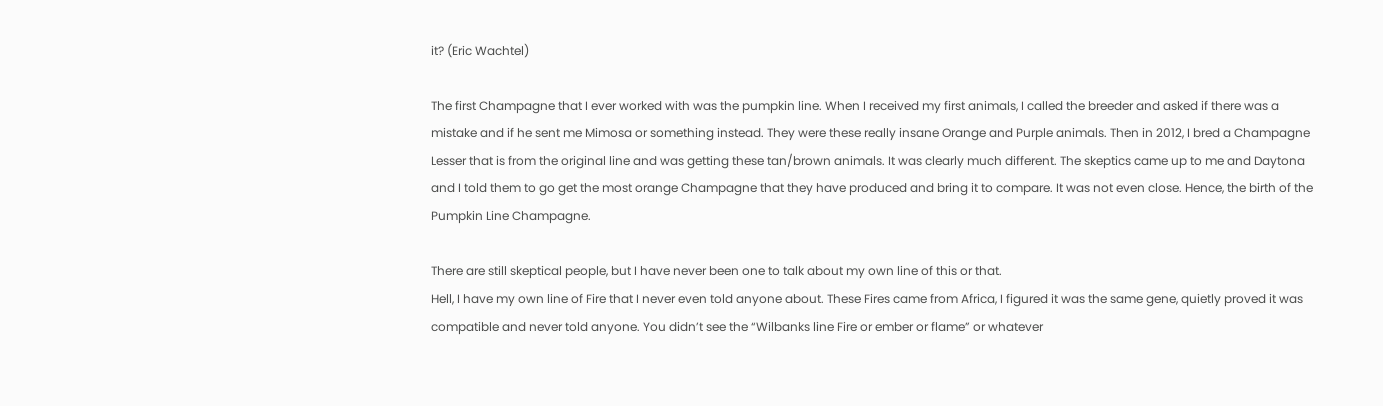it? (Eric Wachtel)

The first Champagne that I ever worked with was the pumpkin line. When I received my first animals, I called the breeder and asked if there was a mistake and if he sent me Mimosa or something instead. They were these really insane Orange and Purple animals. Then in 2012, I bred a Champagne Lesser that is from the original line and was getting these tan/brown animals. It was clearly much different. The skeptics came up to me and Daytona and I told them to go get the most orange Champagne that they have produced and bring it to compare. It was not even close. Hence, the birth of the Pumpkin Line Champagne.

There are still skeptical people, but I have never been one to talk about my own line of this or that.
Hell, I have my own line of Fire that I never even told anyone about. These Fires came from Africa, I figured it was the same gene, quietly proved it was compatible and never told anyone. You didn’t see the “Wilbanks line Fire or ember or flame” or whatever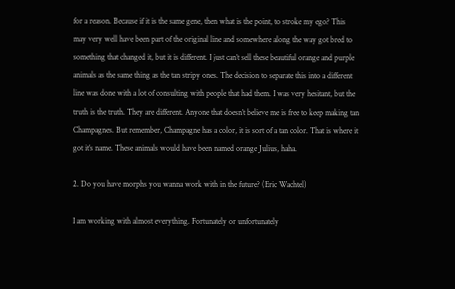for a reason. Because if it is the same gene, then what is the point, to stroke my ego? This may very well have been part of the original line and somewhere along the way got bred to something that changed it, but it is different. I just can’t sell these beautiful orange and purple animals as the same thing as the tan stripy ones. The decision to separate this into a different line was done with a lot of consulting with people that had them. I was very hesitant, but the truth is the truth. They are different. Anyone that doesn’t believe me is free to keep making tan Champagnes. But remember, Champagne has a color, it is sort of a tan color. That is where it got it’s name. These animals would have been named orange Julius, haha.

2. Do you have morphs you wanna work with in the future? (Eric Wachtel)

I am working with almost everything. Fortunately or unfortunately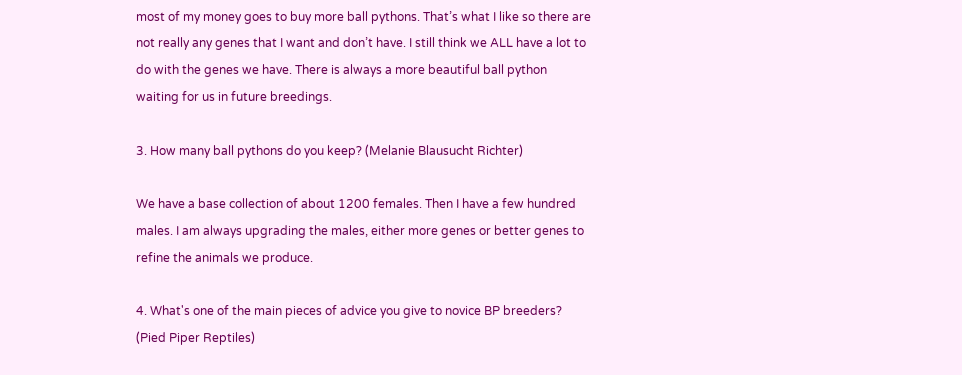most of my money goes to buy more ball pythons. That’s what I like so there are not really any genes that I want and don’t have. I still think we ALL have a lot to do with the genes we have. There is always a more beautiful ball python waiting for us in future breedings.

3. How many ball pythons do you keep? (Melanie Blausucht Richter)

We have a base collection of about 1200 females. Then I have a few hundred males. I am always upgrading the males, either more genes or better genes to refine the animals we produce.

4. What's one of the main pieces of advice you give to novice BP breeders? (Pied Piper Reptiles)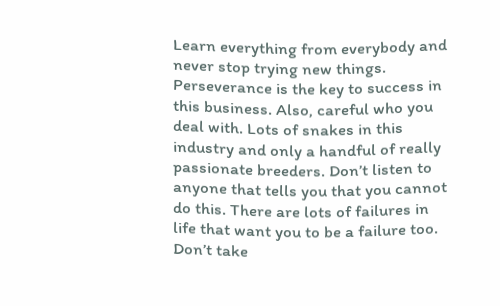Learn everything from everybody and never stop trying new things. Perseverance is the key to success in this business. Also, careful who you deal with. Lots of snakes in this industry and only a handful of really passionate breeders. Don’t listen to anyone that tells you that you cannot do this. There are lots of failures in life that want you to be a failure too. Don’t take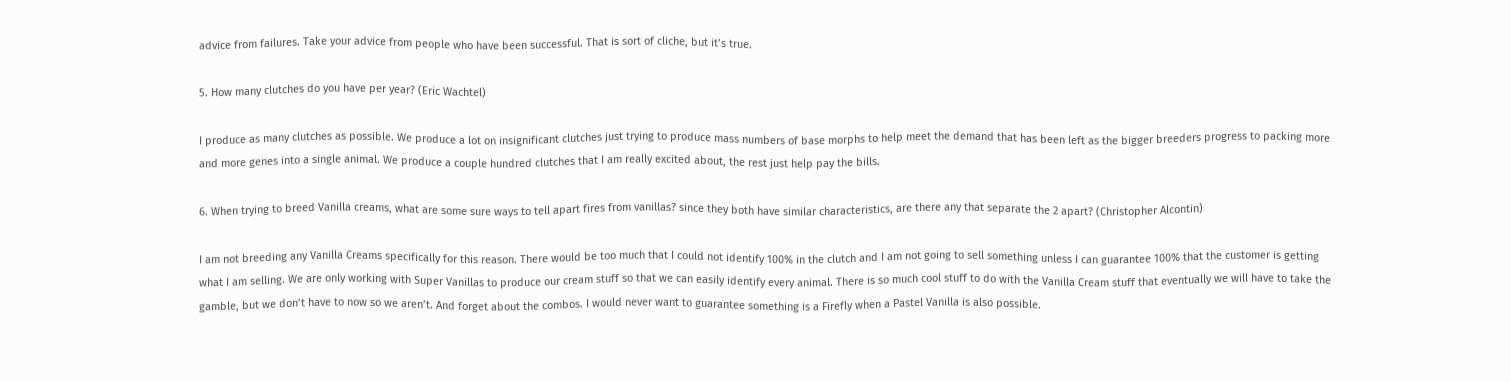advice from failures. Take your advice from people who have been successful. That is sort of cliche, but it’s true.

5. How many clutches do you have per year? (Eric Wachtel)

I produce as many clutches as possible. We produce a lot on insignificant clutches just trying to produce mass numbers of base morphs to help meet the demand that has been left as the bigger breeders progress to packing more and more genes into a single animal. We produce a couple hundred clutches that I am really excited about, the rest just help pay the bills.

6. When trying to breed Vanilla creams, what are some sure ways to tell apart fires from vanillas? since they both have similar characteristics, are there any that separate the 2 apart? (Christopher Alcontin)

I am not breeding any Vanilla Creams specifically for this reason. There would be too much that I could not identify 100% in the clutch and I am not going to sell something unless I can guarantee 100% that the customer is getting what I am selling. We are only working with Super Vanillas to produce our cream stuff so that we can easily identify every animal. There is so much cool stuff to do with the Vanilla Cream stuff that eventually we will have to take the gamble, but we don’t have to now so we aren’t. And forget about the combos. I would never want to guarantee something is a Firefly when a Pastel Vanilla is also possible.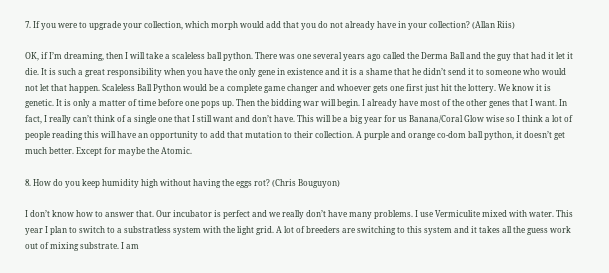7. If you were to upgrade your collection, which morph would add that you do not already have in your collection? (Allan Riis)

OK, if I’m dreaming, then I will take a scaleless ball python. There was one several years ago called the Derma Ball and the guy that had it let it die. It is such a great responsibility when you have the only gene in existence and it is a shame that he didn’t send it to someone who would not let that happen. Scaleless Ball Python would be a complete game changer and whoever gets one first just hit the lottery. We know it is genetic. It is only a matter of time before one pops up. Then the bidding war will begin. I already have most of the other genes that I want. In fact, I really can’t think of a single one that I still want and don’t have. This will be a big year for us Banana/Coral Glow wise so I think a lot of people reading this will have an opportunity to add that mutation to their collection. A purple and orange co-dom ball python, it doesn’t get much better. Except for maybe the Atomic.

8. How do you keep humidity high without having the eggs rot? (Chris Bouguyon)

I don’t know how to answer that. Our incubator is perfect and we really don’t have many problems. I use Vermiculite mixed with water. This year I plan to switch to a substratless system with the light grid. A lot of breeders are switching to this system and it takes all the guess work out of mixing substrate. I am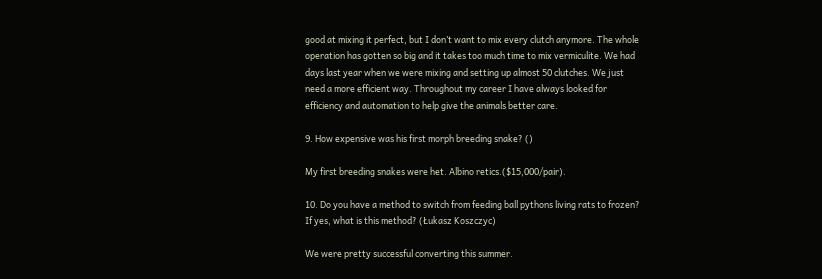good at mixing it perfect, but I don’t want to mix every clutch anymore. The whole operation has gotten so big and it takes too much time to mix vermiculite. We had days last year when we were mixing and setting up almost 50 clutches. We just need a more efficient way. Throughout my career I have always looked for efficiency and automation to help give the animals better care.

9. How expensive was his first morph breeding snake? ()

My first breeding snakes were het. Albino retics.($15,000/pair).

10. Do you have a method to switch from feeding ball pythons living rats to frozen? If yes, what is this method? (Łukasz Koszczyc)

We were pretty successful converting this summer.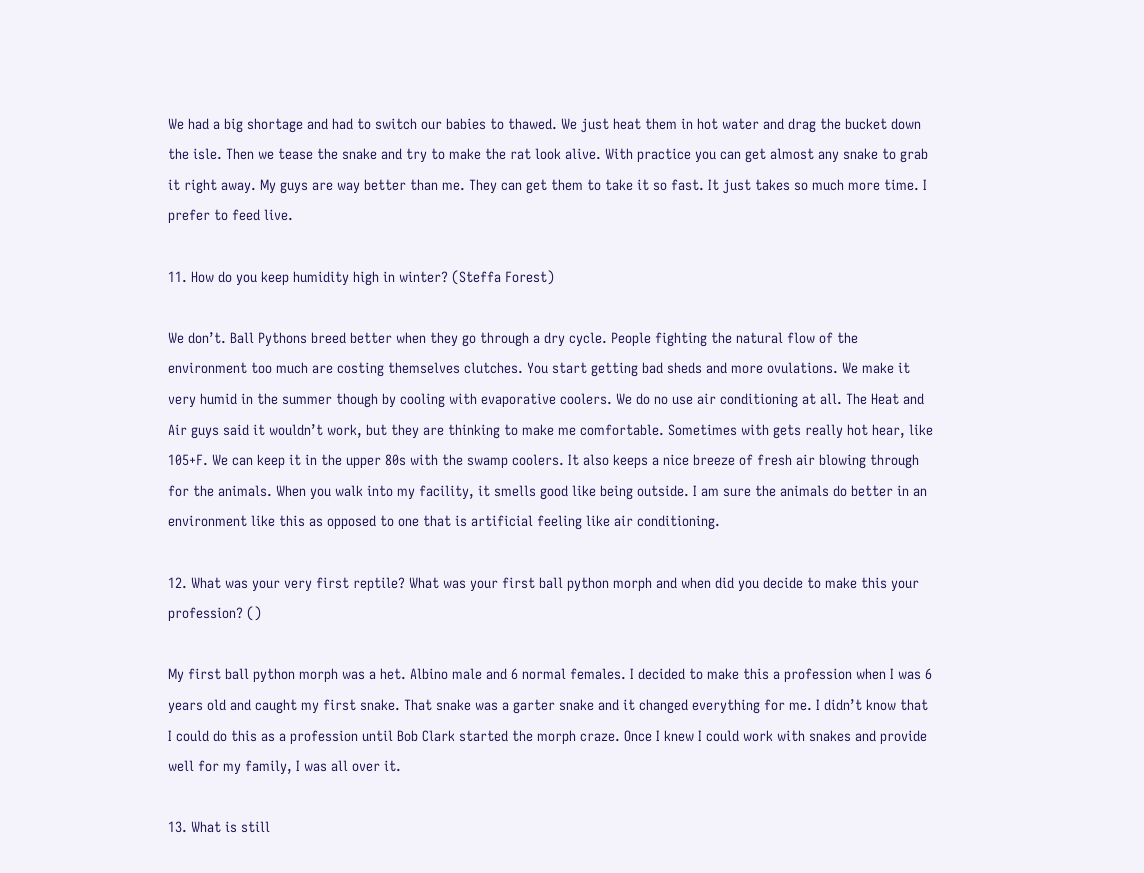We had a big shortage and had to switch our babies to thawed. We just heat them in hot water and drag the bucket down the isle. Then we tease the snake and try to make the rat look alive. With practice you can get almost any snake to grab it right away. My guys are way better than me. They can get them to take it so fast. It just takes so much more time. I prefer to feed live.

11. How do you keep humidity high in winter? (Steffa Forest)

We don’t. Ball Pythons breed better when they go through a dry cycle. People fighting the natural flow of the environment too much are costing themselves clutches. You start getting bad sheds and more ovulations. We make it very humid in the summer though by cooling with evaporative coolers. We do no use air conditioning at all. The Heat and Air guys said it wouldn’t work, but they are thinking to make me comfortable. Sometimes with gets really hot hear, like 105+F. We can keep it in the upper 80s with the swamp coolers. It also keeps a nice breeze of fresh air blowing through for the animals. When you walk into my facility, it smells good like being outside. I am sure the animals do better in an environment like this as opposed to one that is artificial feeling like air conditioning.

12. What was your very first reptile? What was your first ball python morph and when did you decide to make this your profession? ()

My first ball python morph was a het. Albino male and 6 normal females. I decided to make this a profession when I was 6 years old and caught my first snake. That snake was a garter snake and it changed everything for me. I didn’t know that I could do this as a profession until Bob Clark started the morph craze. Once I knew I could work with snakes and provide well for my family, I was all over it.

13. What is still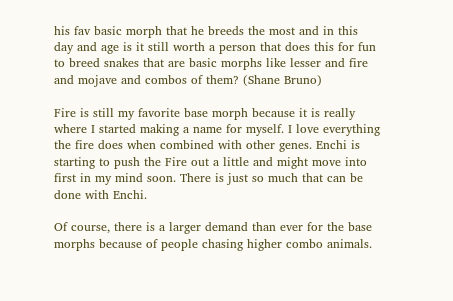his fav basic morph that he breeds the most and in this day and age is it still worth a person that does this for fun to breed snakes that are basic morphs like lesser and fire and mojave and combos of them? (Shane Bruno)

Fire is still my favorite base morph because it is really where I started making a name for myself. I love everything the fire does when combined with other genes. Enchi is starting to push the Fire out a little and might move into first in my mind soon. There is just so much that can be done with Enchi.

Of course, there is a larger demand than ever for the base morphs because of people chasing higher combo animals.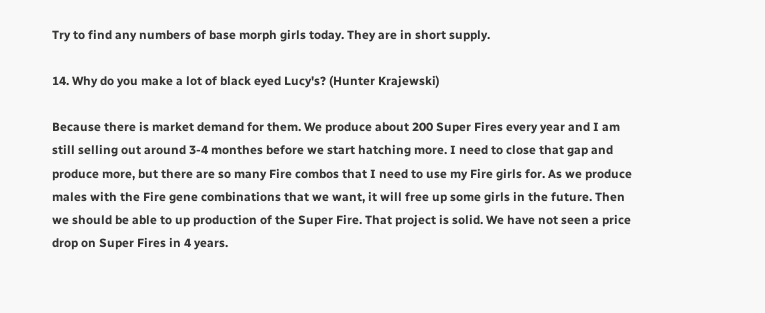Try to find any numbers of base morph girls today. They are in short supply.

14. Why do you make a lot of black eyed Lucy's? (Hunter Krajewski)

Because there is market demand for them. We produce about 200 Super Fires every year and I am still selling out around 3-4 monthes before we start hatching more. I need to close that gap and produce more, but there are so many Fire combos that I need to use my Fire girls for. As we produce males with the Fire gene combinations that we want, it will free up some girls in the future. Then we should be able to up production of the Super Fire. That project is solid. We have not seen a price drop on Super Fires in 4 years.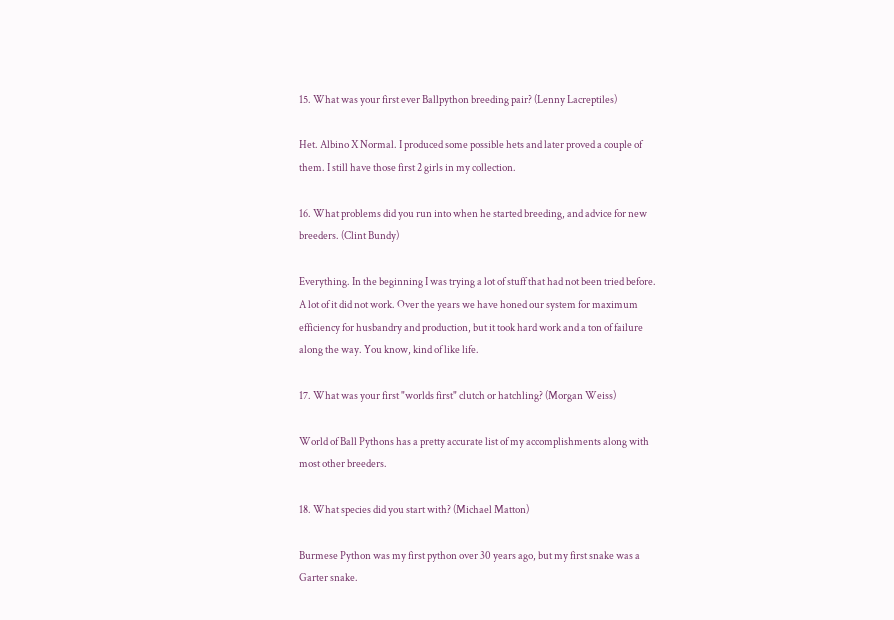15. What was your first ever Ballpython breeding pair? (Lenny Lacreptiles)

Het. Albino X Normal. I produced some possible hets and later proved a couple of them. I still have those first 2 girls in my collection.

16. What problems did you run into when he started breeding, and advice for new breeders. (Clint Bundy)

Everything. In the beginning I was trying a lot of stuff that had not been tried before. A lot of it did not work. Over the years we have honed our system for maximum efficiency for husbandry and production, but it took hard work and a ton of failure along the way. You know, kind of like life.

17. What was your first "worlds first" clutch or hatchling? (Morgan Weiss)

World of Ball Pythons has a pretty accurate list of my accomplishments along with most other breeders.

18. What species did you start with? (Michael Matton)

Burmese Python was my first python over 30 years ago, but my first snake was a Garter snake.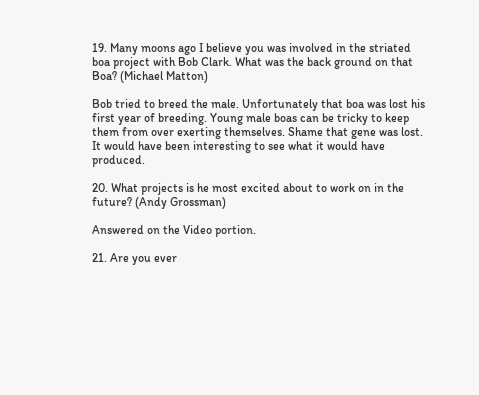19. Many moons ago I believe you was involved in the striated boa project with Bob Clark. What was the back ground on that Boa? (Michael Matton)

Bob tried to breed the male. Unfortunately that boa was lost his first year of breeding. Young male boas can be tricky to keep them from over exerting themselves. Shame that gene was lost. It would have been interesting to see what it would have produced.

20. What projects is he most excited about to work on in the future? (Andy Grossman)

Answered on the Video portion.

21. Are you ever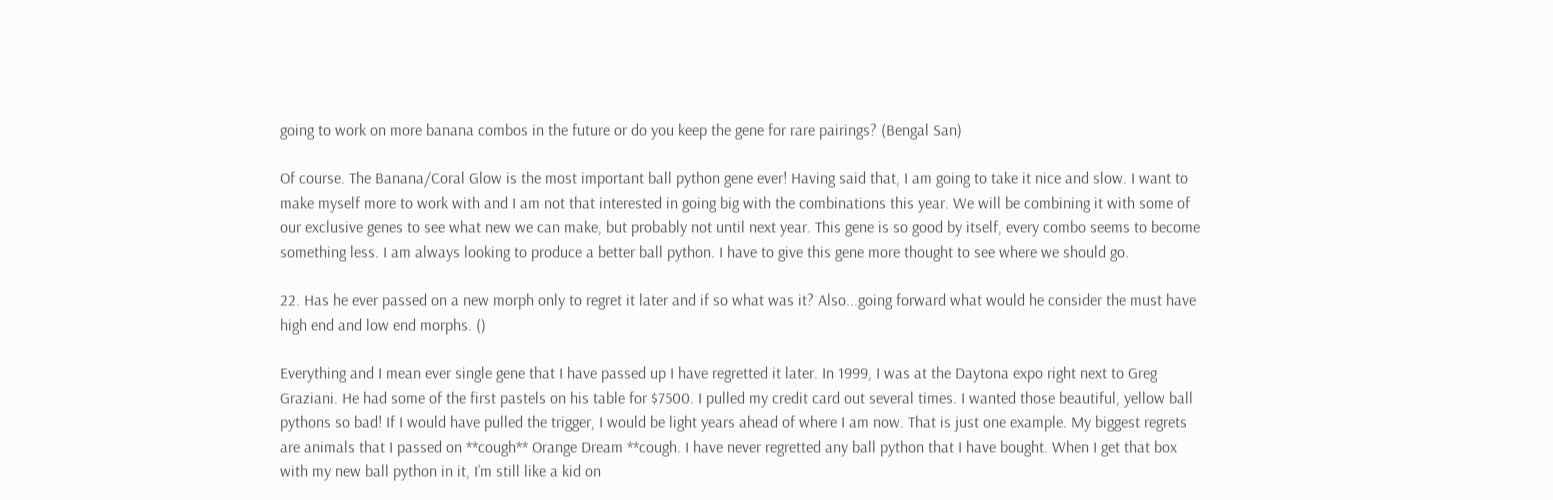going to work on more banana combos in the future or do you keep the gene for rare pairings? (Bengal San)

Of course. The Banana/Coral Glow is the most important ball python gene ever! Having said that, I am going to take it nice and slow. I want to make myself more to work with and I am not that interested in going big with the combinations this year. We will be combining it with some of our exclusive genes to see what new we can make, but probably not until next year. This gene is so good by itself, every combo seems to become something less. I am always looking to produce a better ball python. I have to give this gene more thought to see where we should go.

22. Has he ever passed on a new morph only to regret it later and if so what was it? Also...going forward what would he consider the must have high end and low end morphs. ()

Everything and I mean ever single gene that I have passed up I have regretted it later. In 1999, I was at the Daytona expo right next to Greg Graziani. He had some of the first pastels on his table for $7500. I pulled my credit card out several times. I wanted those beautiful, yellow ball pythons so bad! If I would have pulled the trigger, I would be light years ahead of where I am now. That is just one example. My biggest regrets are animals that I passed on **cough** Orange Dream **cough. I have never regretted any ball python that I have bought. When I get that box with my new ball python in it, I’m still like a kid on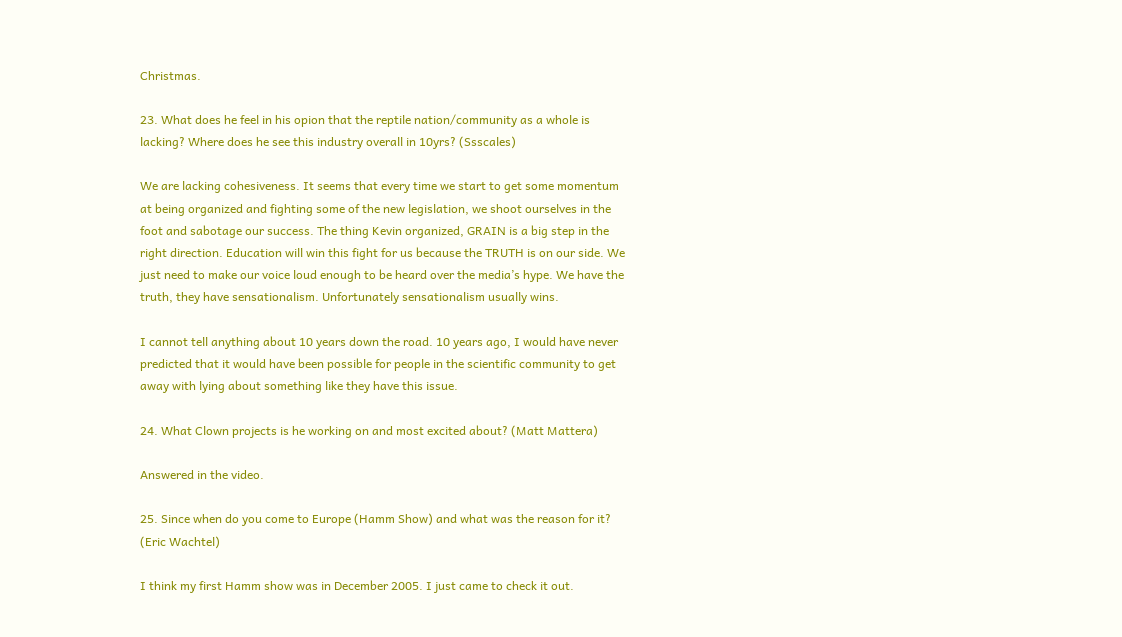Christmas.

23. What does he feel in his opion that the reptile nation/community as a whole is lacking? Where does he see this industry overall in 10yrs? (Ssscales)

We are lacking cohesiveness. It seems that every time we start to get some momentum at being organized and fighting some of the new legislation, we shoot ourselves in the foot and sabotage our success. The thing Kevin organized, GRAIN is a big step in the right direction. Education will win this fight for us because the TRUTH is on our side. We just need to make our voice loud enough to be heard over the media’s hype. We have the truth, they have sensationalism. Unfortunately sensationalism usually wins.

I cannot tell anything about 10 years down the road. 10 years ago, I would have never predicted that it would have been possible for people in the scientific community to get away with lying about something like they have this issue.

24. What Clown projects is he working on and most excited about? (Matt Mattera)

Answered in the video.

25. Since when do you come to Europe (Hamm Show) and what was the reason for it? (Eric Wachtel)

I think my first Hamm show was in December 2005. I just came to check it out.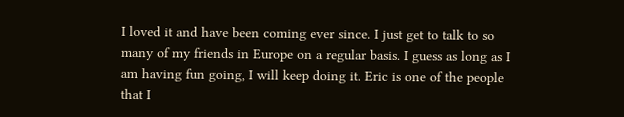I loved it and have been coming ever since. I just get to talk to so many of my friends in Europe on a regular basis. I guess as long as I am having fun going, I will keep doing it. Eric is one of the people that I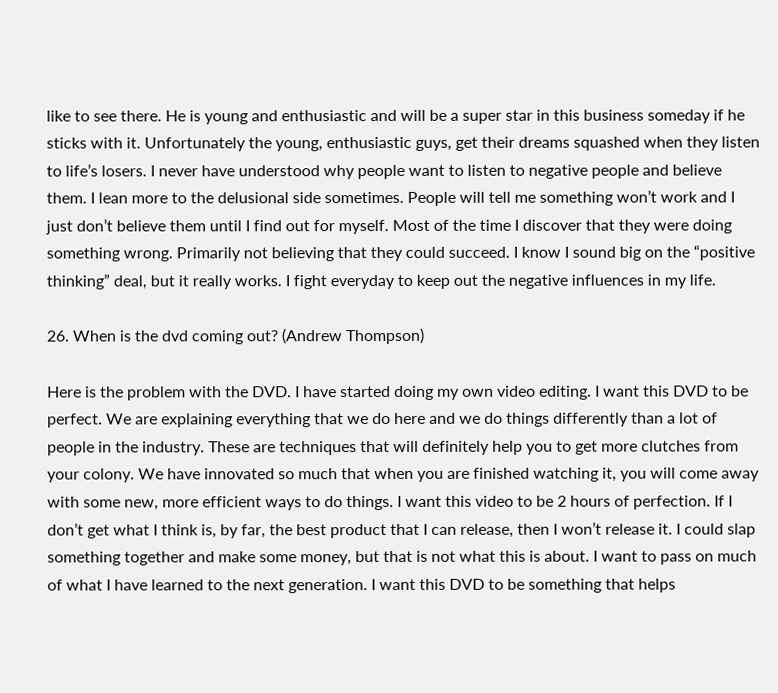like to see there. He is young and enthusiastic and will be a super star in this business someday if he sticks with it. Unfortunately the young, enthusiastic guys, get their dreams squashed when they listen to life’s losers. I never have understood why people want to listen to negative people and believe them. I lean more to the delusional side sometimes. People will tell me something won’t work and I just don’t believe them until I find out for myself. Most of the time I discover that they were doing something wrong. Primarily not believing that they could succeed. I know I sound big on the “positive thinking” deal, but it really works. I fight everyday to keep out the negative influences in my life.

26. When is the dvd coming out? (Andrew Thompson)

Here is the problem with the DVD. I have started doing my own video editing. I want this DVD to be perfect. We are explaining everything that we do here and we do things differently than a lot of people in the industry. These are techniques that will definitely help you to get more clutches from your colony. We have innovated so much that when you are finished watching it, you will come away with some new, more efficient ways to do things. I want this video to be 2 hours of perfection. If I don’t get what I think is, by far, the best product that I can release, then I won’t release it. I could slap something together and make some money, but that is not what this is about. I want to pass on much of what I have learned to the next generation. I want this DVD to be something that helps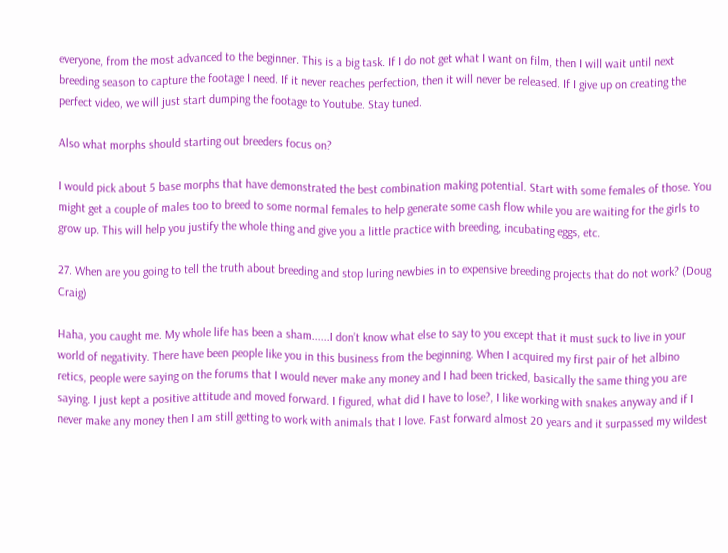everyone, from the most advanced to the beginner. This is a big task. If I do not get what I want on film, then I will wait until next breeding season to capture the footage I need. If it never reaches perfection, then it will never be released. If I give up on creating the perfect video, we will just start dumping the footage to Youtube. Stay tuned.

Also what morphs should starting out breeders focus on?

I would pick about 5 base morphs that have demonstrated the best combination making potential. Start with some females of those. You might get a couple of males too to breed to some normal females to help generate some cash flow while you are waiting for the girls to grow up. This will help you justify the whole thing and give you a little practice with breeding, incubating eggs, etc.

27. When are you going to tell the truth about breeding and stop luring newbies in to expensive breeding projects that do not work? (Doug Craig)

Haha, you caught me. My whole life has been a sham......I don’t know what else to say to you except that it must suck to live in your world of negativity. There have been people like you in this business from the beginning. When I acquired my first pair of het albino retics, people were saying on the forums that I would never make any money and I had been tricked, basically the same thing you are saying. I just kept a positive attitude and moved forward. I figured, what did I have to lose?, I like working with snakes anyway and if I never make any money then I am still getting to work with animals that I love. Fast forward almost 20 years and it surpassed my wildest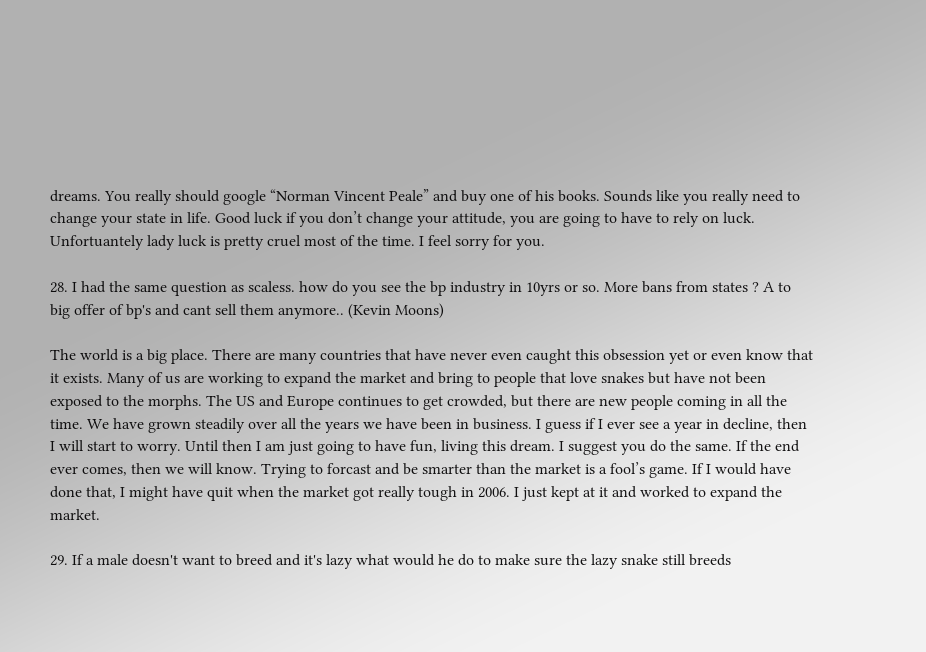dreams. You really should google “Norman Vincent Peale” and buy one of his books. Sounds like you really need to change your state in life. Good luck if you don’t change your attitude, you are going to have to rely on luck. Unfortuantely lady luck is pretty cruel most of the time. I feel sorry for you.

28. I had the same question as scaless. how do you see the bp industry in 10yrs or so. More bans from states ? A to big offer of bp's and cant sell them anymore.. (Kevin Moons)

The world is a big place. There are many countries that have never even caught this obsession yet or even know that it exists. Many of us are working to expand the market and bring to people that love snakes but have not been exposed to the morphs. The US and Europe continues to get crowded, but there are new people coming in all the time. We have grown steadily over all the years we have been in business. I guess if I ever see a year in decline, then I will start to worry. Until then I am just going to have fun, living this dream. I suggest you do the same. If the end ever comes, then we will know. Trying to forcast and be smarter than the market is a fool’s game. If I would have done that, I might have quit when the market got really tough in 2006. I just kept at it and worked to expand the market.

29. If a male doesn't want to breed and it's lazy what would he do to make sure the lazy snake still breeds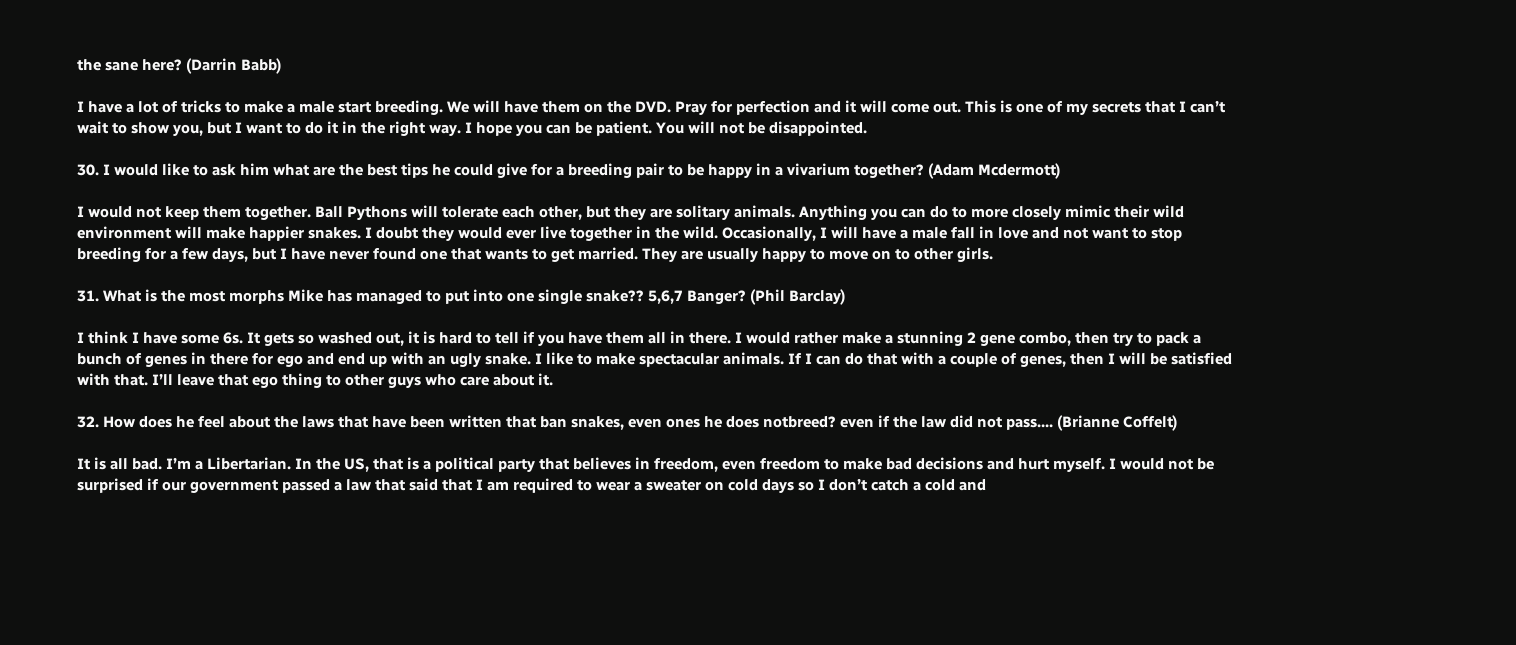the sane here? (Darrin Babb)

I have a lot of tricks to make a male start breeding. We will have them on the DVD. Pray for perfection and it will come out. This is one of my secrets that I can’t wait to show you, but I want to do it in the right way. I hope you can be patient. You will not be disappointed.

30. I would like to ask him what are the best tips he could give for a breeding pair to be happy in a vivarium together? (Adam Mcdermott)

I would not keep them together. Ball Pythons will tolerate each other, but they are solitary animals. Anything you can do to more closely mimic their wild environment will make happier snakes. I doubt they would ever live together in the wild. Occasionally, I will have a male fall in love and not want to stop breeding for a few days, but I have never found one that wants to get married. They are usually happy to move on to other girls.

31. What is the most morphs Mike has managed to put into one single snake?? 5,6,7 Banger? (Phil Barclay)

I think I have some 6s. It gets so washed out, it is hard to tell if you have them all in there. I would rather make a stunning 2 gene combo, then try to pack a bunch of genes in there for ego and end up with an ugly snake. I like to make spectacular animals. If I can do that with a couple of genes, then I will be satisfied with that. I’ll leave that ego thing to other guys who care about it.

32. How does he feel about the laws that have been written that ban snakes, even ones he does notbreed? even if the law did not pass.... (Brianne Coffelt)

It is all bad. I’m a Libertarian. In the US, that is a political party that believes in freedom, even freedom to make bad decisions and hurt myself. I would not be surprised if our government passed a law that said that I am required to wear a sweater on cold days so I don’t catch a cold and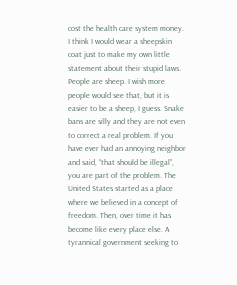cost the health care system money. I think I would wear a sheepskin coat just to make my own little statement about their stupid laws. People are sheep. I wish more people would see that, but it is easier to be a sheep, I guess. Snake bans are silly and they are not even to correct a real problem. If you have ever had an annoying neighbor and said, “that should be illegal”, you are part of the problem. The United States started as a place where we believed in a concept of freedom. Then, over time it has become like every place else. A tyrannical government seeking to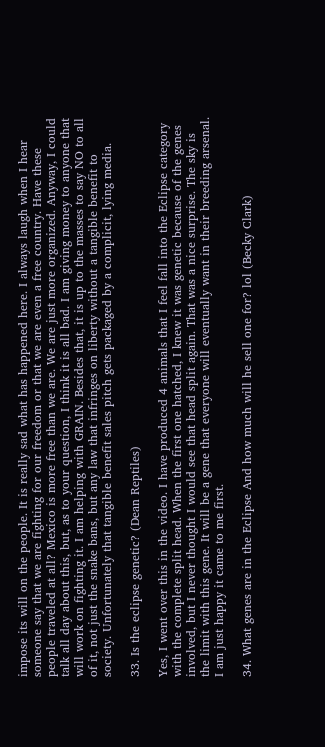impose its will on the people. It is really sad what has happened here. I always laugh when I hear someone say that we are fighting for our freedom or that we are even a free country. Have these people traveled at all? Mexico is more free than we are. We are just more organized. Anyway, I could talk all day about this, but, as to your question, I think it is all bad. I am giving money to anyone that will work on fighting it. I am helping with GRAIN. Besides that, it is up to the masses to say NO to all of it, not just the snake bans, but any law that infringes on liberty without a tangible benefit to society. Unfortunately that tangible benefit sales pitch gets packaged by a complicit, lying media.

33. Is the eclipse genetic? (Dean Reptiles)

Yes, I went over this in the video. I have produced 4 animals that I feel fall into the Eclipse category with the complete split head. When the first one hatched, I knew it was genetic because of the genes involved, but I never thought I would see that head split again. That was a nice surprise. The sky is the limit with this gene. It will be a gene that everyone will eventually want in their breeding arsenal. I am just happy it came to me first.

34. What genes are in the Eclipse And how much will he sell one for? lol (Becky Clark)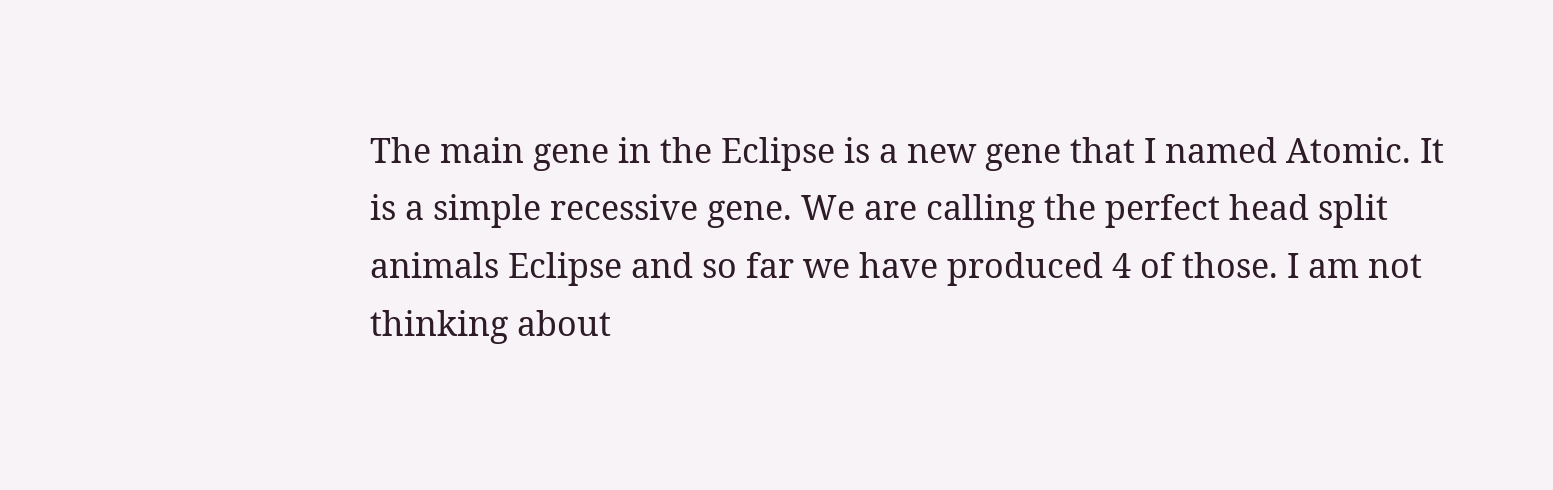The main gene in the Eclipse is a new gene that I named Atomic. It is a simple recessive gene. We are calling the perfect head split animals Eclipse and so far we have produced 4 of those. I am not thinking about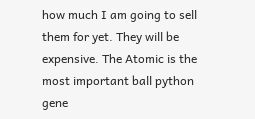how much I am going to sell them for yet. They will be expensive. The Atomic is the most important ball python gene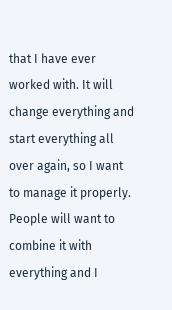that I have ever worked with. It will change everything and start everything all over again, so I want to manage it properly. People will want to combine it with everything and I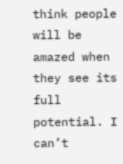think people will be amazed when they see its full potential. I can’t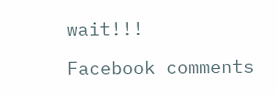wait!!!

Facebook comments